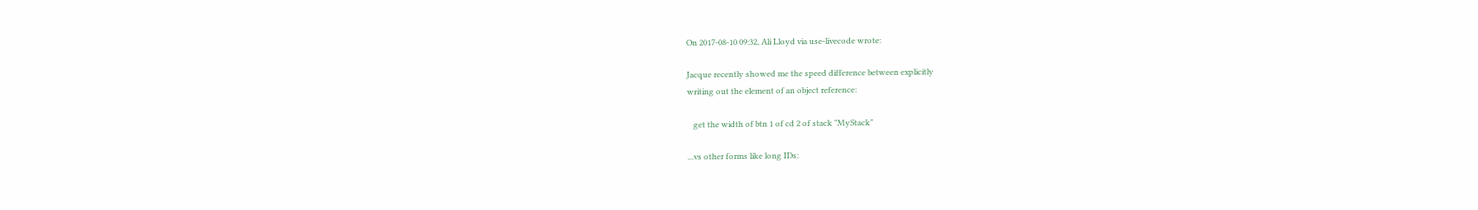On 2017-08-10 09:32, Ali Lloyd via use-livecode wrote:

Jacque recently showed me the speed difference between explicitly
writing out the element of an object reference:

   get the width of btn 1 of cd 2 of stack "MyStack"

...vs other forms like long IDs: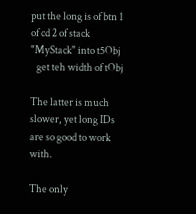put the long is of btn 1 of cd 2 of stack "MyStack" into t5Obj
   get teh width of tObj

The latter is much slower, yet long IDs are so good to work with.

The only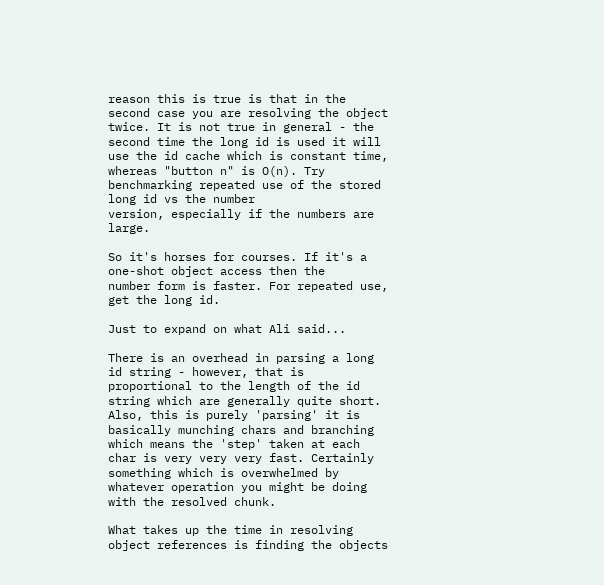reason this is true is that in the second case you are resolving the object twice. It is not true in general - the second time the long id is used it will use the id cache which is constant time, whereas "button n" is O(n). Try benchmarking repeated use of the stored long id vs the number
version, especially if the numbers are large.

So it's horses for courses. If it's a one-shot object access then the
number form is faster. For repeated use, get the long id.

Just to expand on what Ali said...

There is an overhead in parsing a long id string - however, that is proportional to the length of the id string which are generally quite short. Also, this is purely 'parsing' it is basically munching chars and branching which means the 'step' taken at each char is very very very fast. Certainly something which is overwhelmed by whatever operation you might be doing with the resolved chunk.

What takes up the time in resolving object references is finding the objects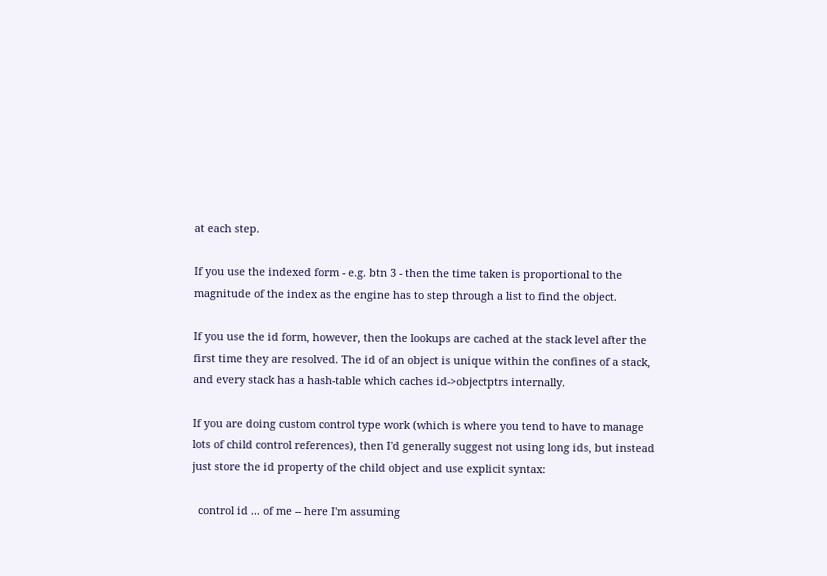at each step.

If you use the indexed form - e.g. btn 3 - then the time taken is proportional to the magnitude of the index as the engine has to step through a list to find the object.

If you use the id form, however, then the lookups are cached at the stack level after the first time they are resolved. The id of an object is unique within the confines of a stack, and every stack has a hash-table which caches id->objectptrs internally.

If you are doing custom control type work (which is where you tend to have to manage lots of child control references), then I'd generally suggest not using long ids, but instead just store the id property of the child object and use explicit syntax:

  control id ... of me -- here I'm assuming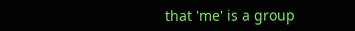that 'me' is a group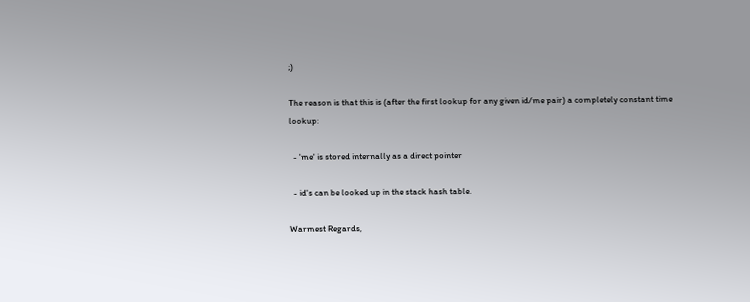;)

The reason is that this is (after the first lookup for any given id/me pair) a completely constant time lookup:

  - 'me' is stored internally as a direct pointer

  - id's can be looked up in the stack hash table.

Warmest Regards,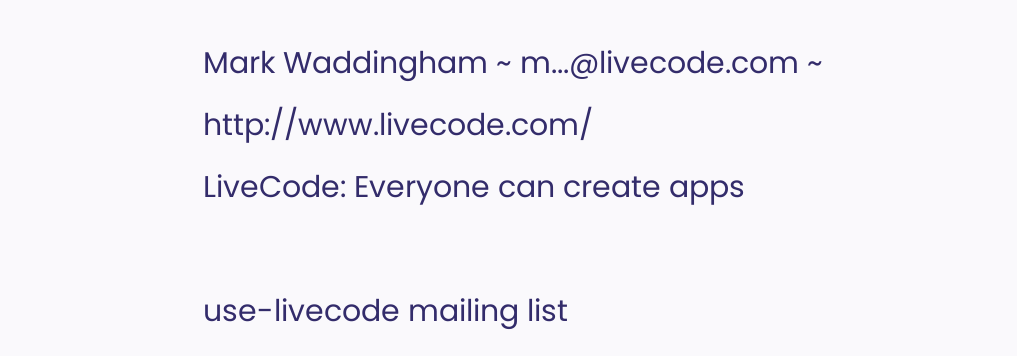Mark Waddingham ~ m...@livecode.com ~ http://www.livecode.com/
LiveCode: Everyone can create apps

use-livecode mailing list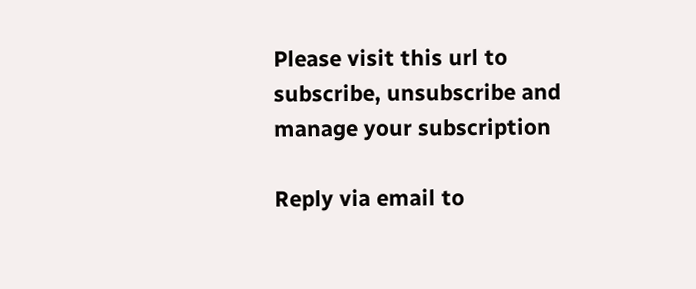Please visit this url to subscribe, unsubscribe and manage your subscription

Reply via email to